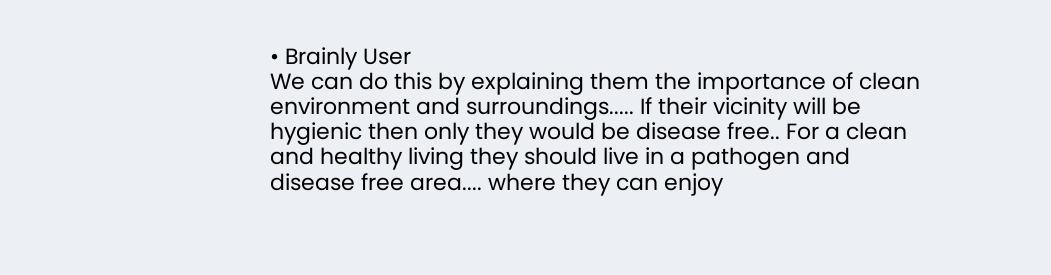• Brainly User
We can do this by explaining them the importance of clean environment and surroundings..... If their vicinity will be hygienic then only they would be disease free.. For a clean and healthy living they should live in a pathogen and disease free area.... where they can enjoy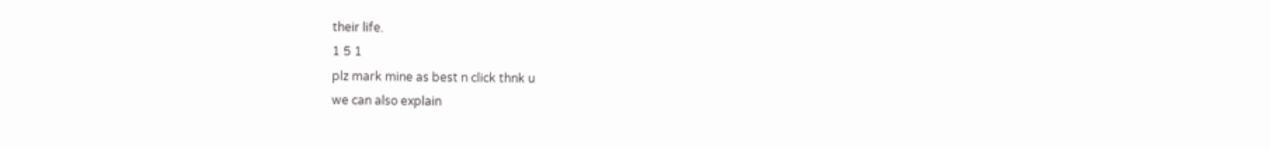their life.
1 5 1
plz mark mine as best n click thnk u
we can also explain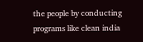the people by conducting programs like clean india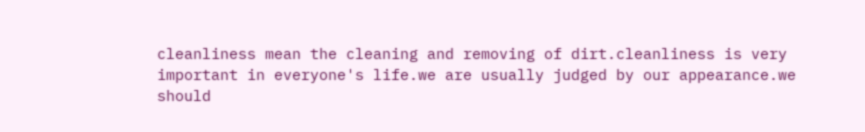cleanliness mean the cleaning and removing of dirt.cleanliness is very important in everyone's life.we are usually judged by our appearance.we should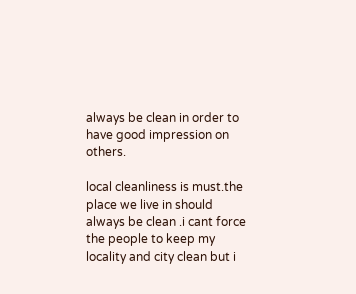always be clean in order to have good impression on others.

local cleanliness is must.the place we live in should always be clean .i cant force the people to keep my locality and city clean but i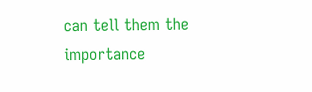can tell them the importance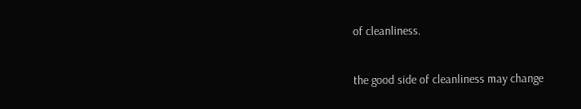of cleanliness.

the good side of cleanliness may change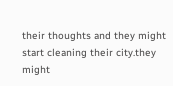their thoughts and they might start cleaning their city.they might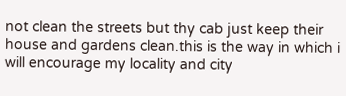not clean the streets but thy cab just keep their house and gardens clean.this is the way in which i will encourage my locality and city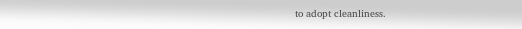to adopt cleanliness.